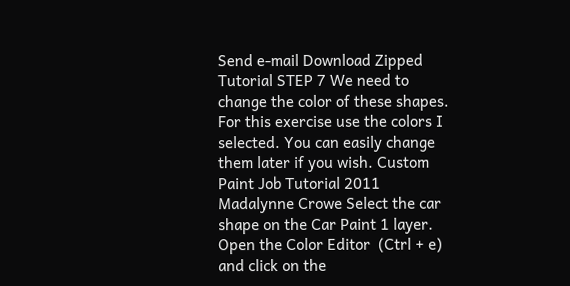Send e-mail Download Zipped Tutorial STEP 7 We need to change the color of these shapes. For this exercise use the colors I selected. You can easily change them later if you wish. Custom Paint Job Tutorial 2011 Madalynne Crowe Select the car shape on the Car Paint 1 layer. Open the Color Editor  (Ctrl + e) and click on the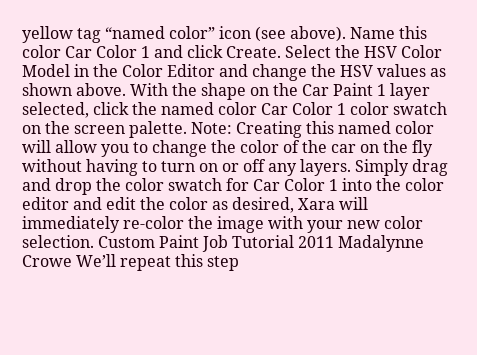yellow tag “named color” icon (see above). Name this color Car Color 1 and click Create. Select the HSV Color Model in the Color Editor and change the HSV values as shown above. With the shape on the Car Paint 1 layer selected, click the named color Car Color 1 color swatch on the screen palette. Note: Creating this named color will allow you to change the color of the car on the fly without having to turn on or off any layers. Simply drag and drop the color swatch for Car Color 1 into the color editor and edit the color as desired, Xara will immediately re-color the image with your new color selection. Custom Paint Job Tutorial 2011 Madalynne Crowe We’ll repeat this step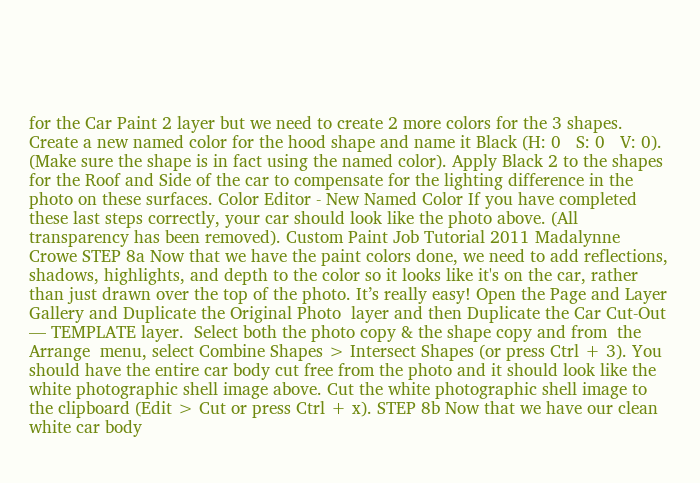for the Car Paint 2 layer but we need to create 2 more colors for the 3 shapes. Create a new named color for the hood shape and name it Black (H: 0   S: 0   V: 0). (Make sure the shape is in fact using the named color). Apply Black 2 to the shapes for the Roof and Side of the car to compensate for the lighting difference in the photo on these surfaces. Color Editor - New Named Color If you have completed these last steps correctly, your car should look like the photo above. (All transparency has been removed). Custom Paint Job Tutorial 2011 Madalynne Crowe STEP 8a Now that we have the paint colors done, we need to add reflections, shadows, highlights, and depth to the color so it looks like it's on the car, rather than just drawn over the top of the photo. It’s really easy! Open the Page and Layer Gallery and Duplicate the Original Photo  layer and then Duplicate the Car Cut-Out — TEMPLATE layer.  Select both the photo copy & the shape copy and from  the Arrange  menu, select Combine Shapes > Intersect Shapes (or press Ctrl + 3). You should have the entire car body cut free from the photo and it should look like the white photographic shell image above. Cut the white photographic shell image to the clipboard (Edit > Cut or press Ctrl + x). STEP 8b Now that we have our clean white car body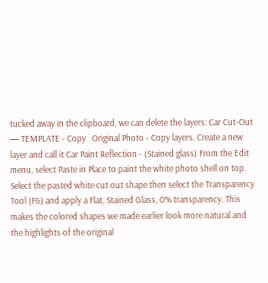tucked away in the clipboard, we can delete the layers: Car Cut-Out — TEMPLATE - Copy   Original Photo - Copy layers. Create a new layer and call it Car Paint Reflection - (Stained glass) From the Edit menu, select Paste in Place to paint the white photo shell on top. Select the pasted white cut out shape then select the Transparency Tool (F6) and apply a Flat, Stained Glass, 0% transparency. This makes the colored shapes we made earlier look more natural and the highlights of the original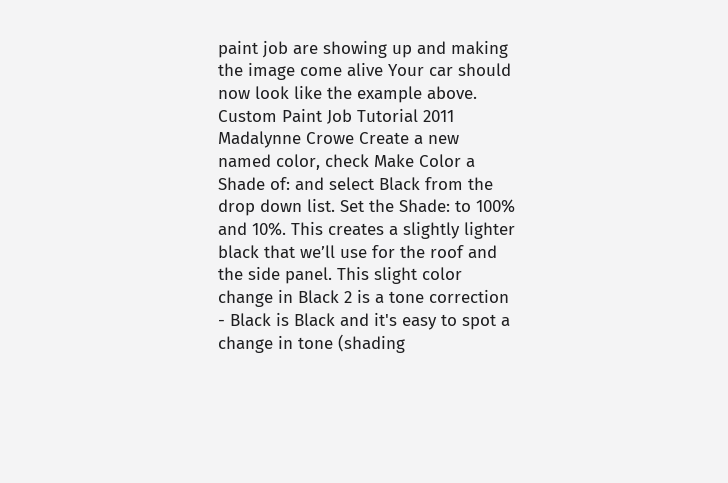paint job are showing up and making the image come alive Your car should now look like the example above. Custom Paint Job Tutorial 2011 Madalynne Crowe Create a new named color, check Make Color a Shade of: and select Black from the drop down list. Set the Shade: to 100% and 10%. This creates a slightly lighter black that we’ll use for the roof and the side panel. This slight color change in Black 2 is a tone correction - Black is Black and it's easy to spot a change in tone (shading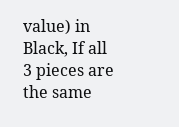value) in Black, If all 3 pieces are the same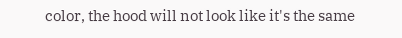color, the hood will not look like it's the same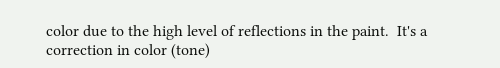color due to the high level of reflections in the paint.  It's a correction in color (tone)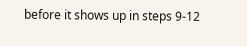before it shows up in steps 9-12